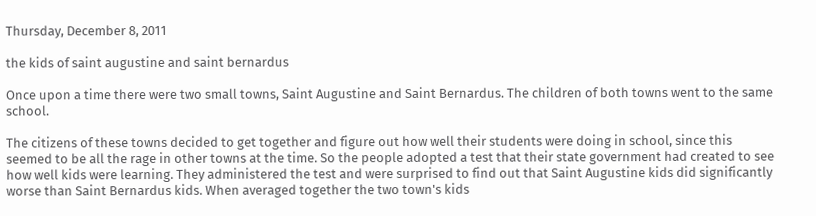Thursday, December 8, 2011

the kids of saint augustine and saint bernardus

Once upon a time there were two small towns, Saint Augustine and Saint Bernardus. The children of both towns went to the same school.

The citizens of these towns decided to get together and figure out how well their students were doing in school, since this seemed to be all the rage in other towns at the time. So the people adopted a test that their state government had created to see how well kids were learning. They administered the test and were surprised to find out that Saint Augustine kids did significantly worse than Saint Bernardus kids. When averaged together the two town's kids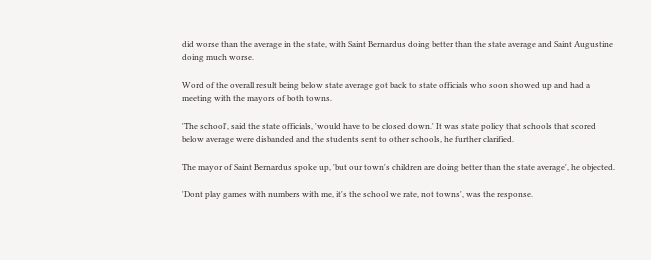did worse than the average in the state, with Saint Bernardus doing better than the state average and Saint Augustine doing much worse.

Word of the overall result being below state average got back to state officials who soon showed up and had a meeting with the mayors of both towns.

'The school', said the state officials, 'would have to be closed down.' It was state policy that schools that scored below average were disbanded and the students sent to other schools, he further clarified.

The mayor of Saint Bernardus spoke up, 'but our town's children are doing better than the state average', he objected.

'Dont play games with numbers with me, it's the school we rate, not towns', was the response.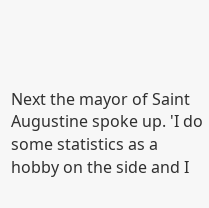Next the mayor of Saint Augustine spoke up. 'I do some statistics as a hobby on the side and I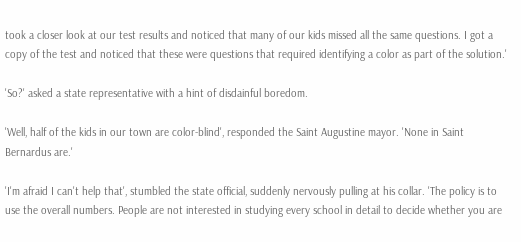took a closer look at our test results and noticed that many of our kids missed all the same questions. I got a copy of the test and noticed that these were questions that required identifying a color as part of the solution.'

'So?' asked a state representative with a hint of disdainful boredom.

'Well, half of the kids in our town are color-blind', responded the Saint Augustine mayor. 'None in Saint Bernardus are.'

'I'm afraid I can't help that', stumbled the state official, suddenly nervously pulling at his collar. 'The policy is to use the overall numbers. People are not interested in studying every school in detail to decide whether you are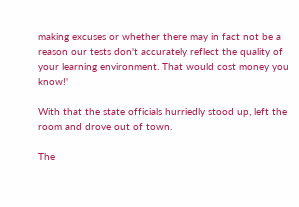making excuses or whether there may in fact not be a reason our tests don't accurately reflect the quality of your learning environment. That would cost money you know!'

With that the state officials hurriedly stood up, left the room and drove out of town.

The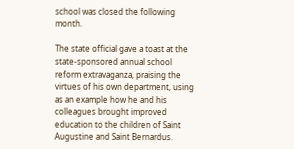school was closed the following month.

The state official gave a toast at the state-sponsored annual school reform extravaganza, praising the virtues of his own department, using as an example how he and his colleagues brought improved education to the children of Saint Augustine and Saint Bernardus.